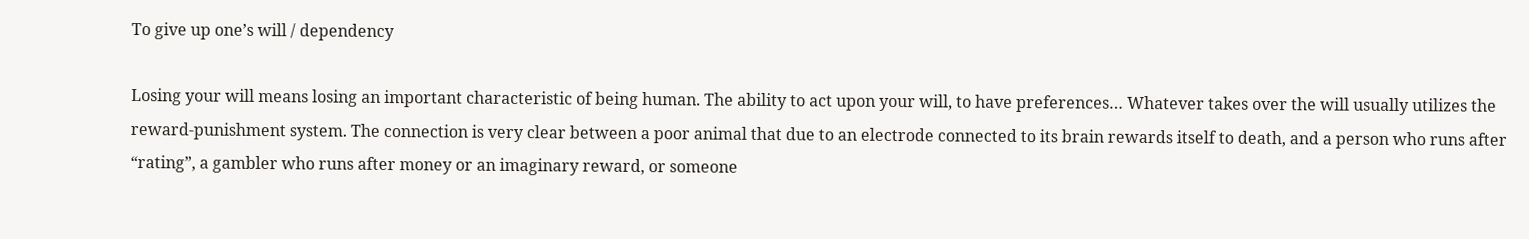To give up one’s will / dependency

Losing your will means losing an important characteristic of being human. The ability to act upon your will, to have preferences… Whatever takes over the will usually utilizes the reward-punishment system. The connection is very clear between a poor animal that due to an electrode connected to its brain rewards itself to death, and a person who runs after “rating”, a gambler who runs after money or an imaginary reward, or someone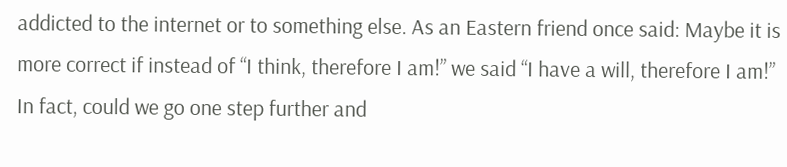addicted to the internet or to something else. As an Eastern friend once said: Maybe it is more correct if instead of “I think, therefore I am!” we said “I have a will, therefore I am!” In fact, could we go one step further and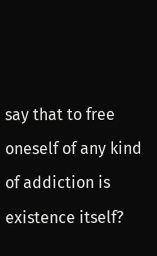say that to free oneself of any kind of addiction is existence itself?